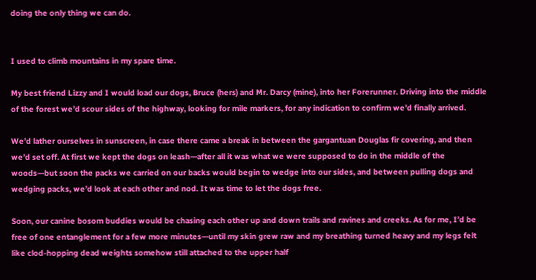doing the only thing we can do.


I used to climb mountains in my spare time.

My best friend Lizzy and I would load our dogs, Bruce (hers) and Mr. Darcy (mine), into her Forerunner. Driving into the middle of the forest we’d scour sides of the highway, looking for mile markers, for any indication to confirm we’d finally arrived.

We’d lather ourselves in sunscreen, in case there came a break in between the gargantuan Douglas fir covering, and then we’d set off. At first we kept the dogs on leash—after all it was what we were supposed to do in the middle of the woods—but soon the packs we carried on our backs would begin to wedge into our sides, and between pulling dogs and wedging packs, we’d look at each other and nod. It was time to let the dogs free.

Soon, our canine bosom buddies would be chasing each other up and down trails and ravines and creeks. As for me, I’d be free of one entanglement for a few more minutes—until my skin grew raw and my breathing turned heavy and my legs felt like clod-hopping dead weights somehow still attached to the upper half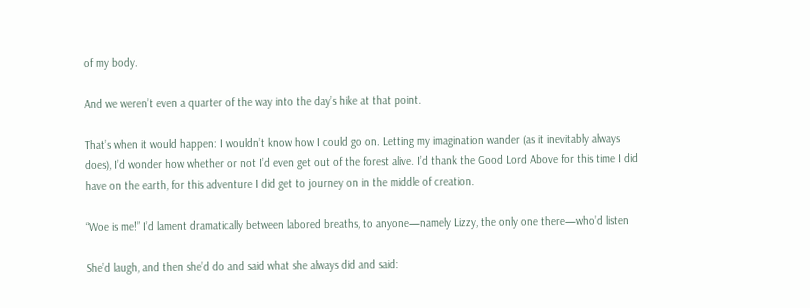of my body.

And we weren’t even a quarter of the way into the day’s hike at that point.

That’s when it would happen: I wouldn’t know how I could go on. Letting my imagination wander (as it inevitably always does), I’d wonder how whether or not I’d even get out of the forest alive. I’d thank the Good Lord Above for this time I did have on the earth, for this adventure I did get to journey on in the middle of creation.

“Woe is me!” I’d lament dramatically between labored breaths, to anyone—namely Lizzy, the only one there—who’d listen

She’d laugh, and then she’d do and said what she always did and said: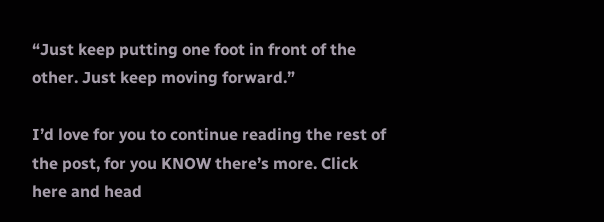“Just keep putting one foot in front of the other. Just keep moving forward.”

I’d love for you to continue reading the rest of the post, for you KNOW there’s more. Click here and head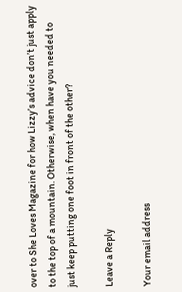over to She Loves Magazine for how Lizzy’s advice don’t just apply to the top of a mountain. Otherwise, when have you needed to just keep putting one foot in front of the other?

Leave a Reply

Your email address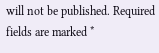will not be published. Required fields are marked *